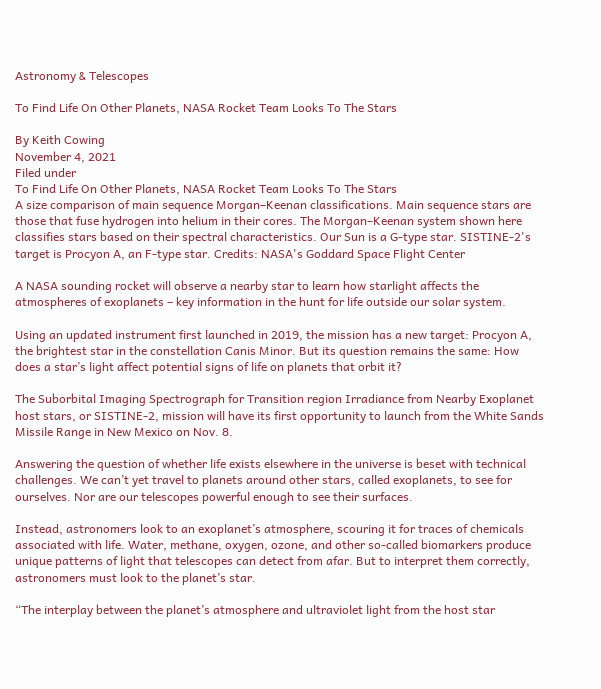Astronomy & Telescopes

To Find Life On Other Planets, NASA Rocket Team Looks To The Stars

By Keith Cowing
November 4, 2021
Filed under
To Find Life On Other Planets, NASA Rocket Team Looks To The Stars
A size comparison of main sequence Morgan–Keenan classifications. Main sequence stars are those that fuse hydrogen into helium in their cores. The Morgan–Keenan system shown here classifies stars based on their spectral characteristics. Our Sun is a G-type star. SISTINE-2's target is Procyon A, an F-type star. Credits: NASA's Goddard Space Flight Center

A NASA sounding rocket will observe a nearby star to learn how starlight affects the atmospheres of exoplanets – key information in the hunt for life outside our solar system.

Using an updated instrument first launched in 2019, the mission has a new target: Procyon A, the brightest star in the constellation Canis Minor. But its question remains the same: How does a star’s light affect potential signs of life on planets that orbit it?

The Suborbital Imaging Spectrograph for Transition region Irradiance from Nearby Exoplanet host stars, or SISTINE-2, mission will have its first opportunity to launch from the White Sands Missile Range in New Mexico on Nov. 8.

Answering the question of whether life exists elsewhere in the universe is beset with technical challenges. We can’t yet travel to planets around other stars, called exoplanets, to see for ourselves. Nor are our telescopes powerful enough to see their surfaces.

Instead, astronomers look to an exoplanet’s atmosphere, scouring it for traces of chemicals associated with life. Water, methane, oxygen, ozone, and other so-called biomarkers produce unique patterns of light that telescopes can detect from afar. But to interpret them correctly, astronomers must look to the planet’s star.

“The interplay between the planet’s atmosphere and ultraviolet light from the host star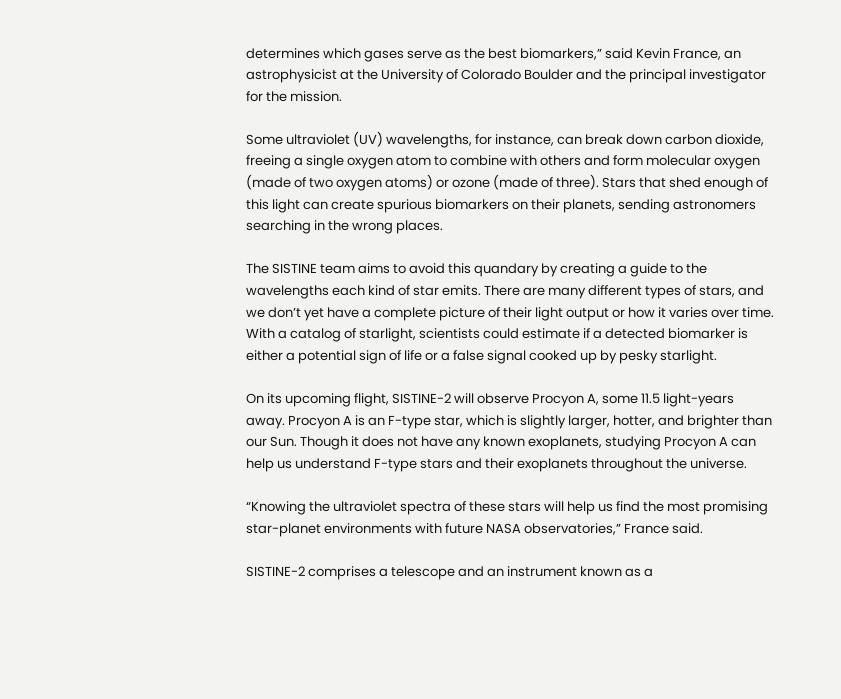determines which gases serve as the best biomarkers,” said Kevin France, an astrophysicist at the University of Colorado Boulder and the principal investigator for the mission.

Some ultraviolet (UV) wavelengths, for instance, can break down carbon dioxide, freeing a single oxygen atom to combine with others and form molecular oxygen (made of two oxygen atoms) or ozone (made of three). Stars that shed enough of this light can create spurious biomarkers on their planets, sending astronomers searching in the wrong places.

The SISTINE team aims to avoid this quandary by creating a guide to the wavelengths each kind of star emits. There are many different types of stars, and we don’t yet have a complete picture of their light output or how it varies over time. With a catalog of starlight, scientists could estimate if a detected biomarker is either a potential sign of life or a false signal cooked up by pesky starlight.

On its upcoming flight, SISTINE-2 will observe Procyon A, some 11.5 light-years away. Procyon A is an F-type star, which is slightly larger, hotter, and brighter than our Sun. Though it does not have any known exoplanets, studying Procyon A can help us understand F-type stars and their exoplanets throughout the universe.

“Knowing the ultraviolet spectra of these stars will help us find the most promising star-planet environments with future NASA observatories,” France said.

SISTINE-2 comprises a telescope and an instrument known as a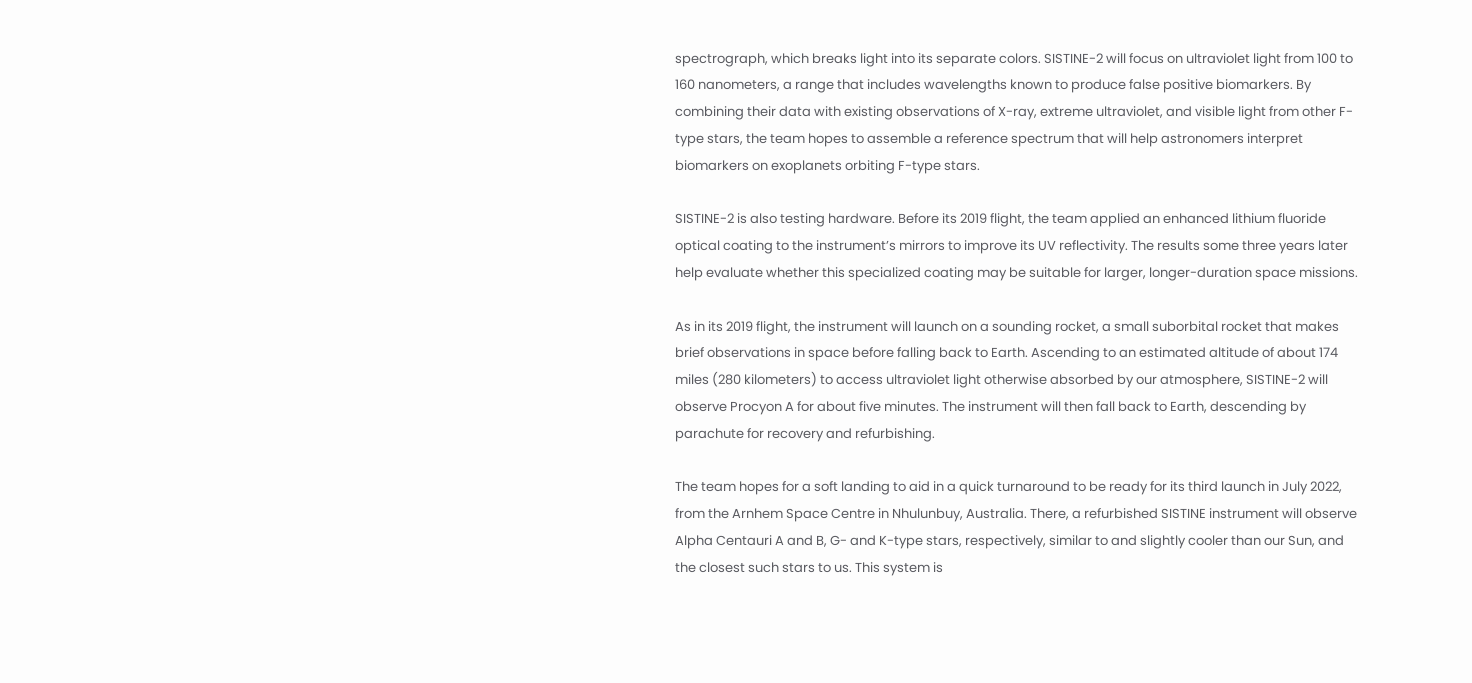spectrograph, which breaks light into its separate colors. SISTINE-2 will focus on ultraviolet light from 100 to 160 nanometers, a range that includes wavelengths known to produce false positive biomarkers. By combining their data with existing observations of X-ray, extreme ultraviolet, and visible light from other F-type stars, the team hopes to assemble a reference spectrum that will help astronomers interpret biomarkers on exoplanets orbiting F-type stars.

SISTINE-2 is also testing hardware. Before its 2019 flight, the team applied an enhanced lithium fluoride optical coating to the instrument’s mirrors to improve its UV reflectivity. The results some three years later help evaluate whether this specialized coating may be suitable for larger, longer-duration space missions.

As in its 2019 flight, the instrument will launch on a sounding rocket, a small suborbital rocket that makes brief observations in space before falling back to Earth. Ascending to an estimated altitude of about 174 miles (280 kilometers) to access ultraviolet light otherwise absorbed by our atmosphere, SISTINE-2 will observe Procyon A for about five minutes. The instrument will then fall back to Earth, descending by parachute for recovery and refurbishing.

The team hopes for a soft landing to aid in a quick turnaround to be ready for its third launch in July 2022, from the Arnhem Space Centre in Nhulunbuy, Australia. There, a refurbished SISTINE instrument will observe Alpha Centauri A and B, G- and K-type stars, respectively, similar to and slightly cooler than our Sun, and the closest such stars to us. This system is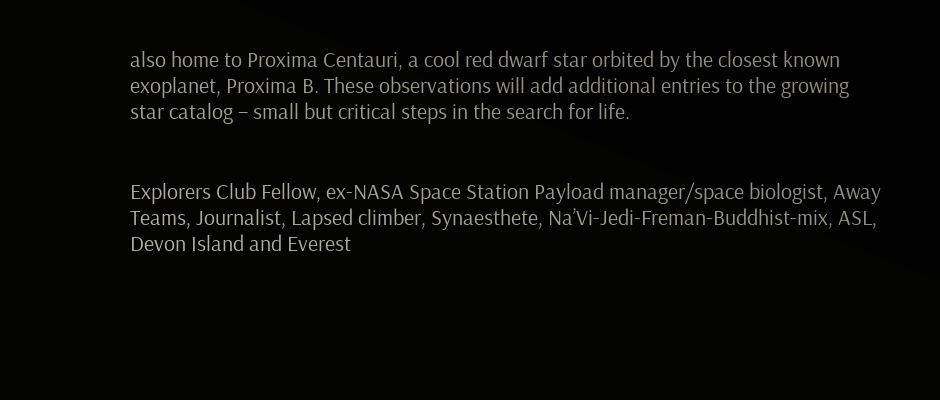also home to Proxima Centauri, a cool red dwarf star orbited by the closest known exoplanet, Proxima B. These observations will add additional entries to the growing star catalog – small but critical steps in the search for life.


Explorers Club Fellow, ex-NASA Space Station Payload manager/space biologist, Away Teams, Journalist, Lapsed climber, Synaesthete, Na’Vi-Jedi-Freman-Buddhist-mix, ASL, Devon Island and Everest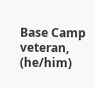Base Camp veteran, (he/him)